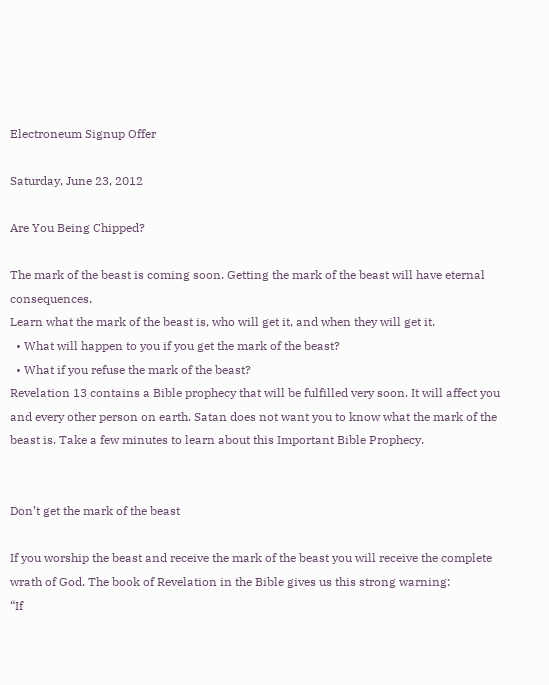Electroneum Signup Offer

Saturday, June 23, 2012

Are You Being Chipped?

The mark of the beast is coming soon. Getting the mark of the beast will have eternal consequences.
Learn what the mark of the beast is, who will get it, and when they will get it.
  • What will happen to you if you get the mark of the beast?
  • What if you refuse the mark of the beast?
Revelation 13 contains a Bible prophecy that will be fulfilled very soon. It will affect you and every other person on earth. Satan does not want you to know what the mark of the beast is. Take a few minutes to learn about this Important Bible Prophecy.


Don’t get the mark of the beast

If you worship the beast and receive the mark of the beast you will receive the complete wrath of God. The book of Revelation in the Bible gives us this strong warning:
“If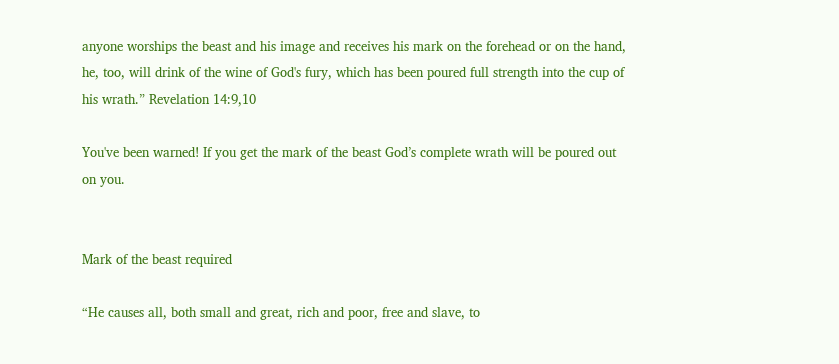anyone worships the beast and his image and receives his mark on the forehead or on the hand, he, too, will drink of the wine of God's fury, which has been poured full strength into the cup of his wrath.” Revelation 14:9,10

You've been warned! If you get the mark of the beast God’s complete wrath will be poured out on you.


Mark of the beast required

“He causes all, both small and great, rich and poor, free and slave, to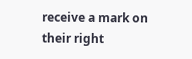receive a mark on their right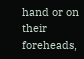hand or on their foreheads,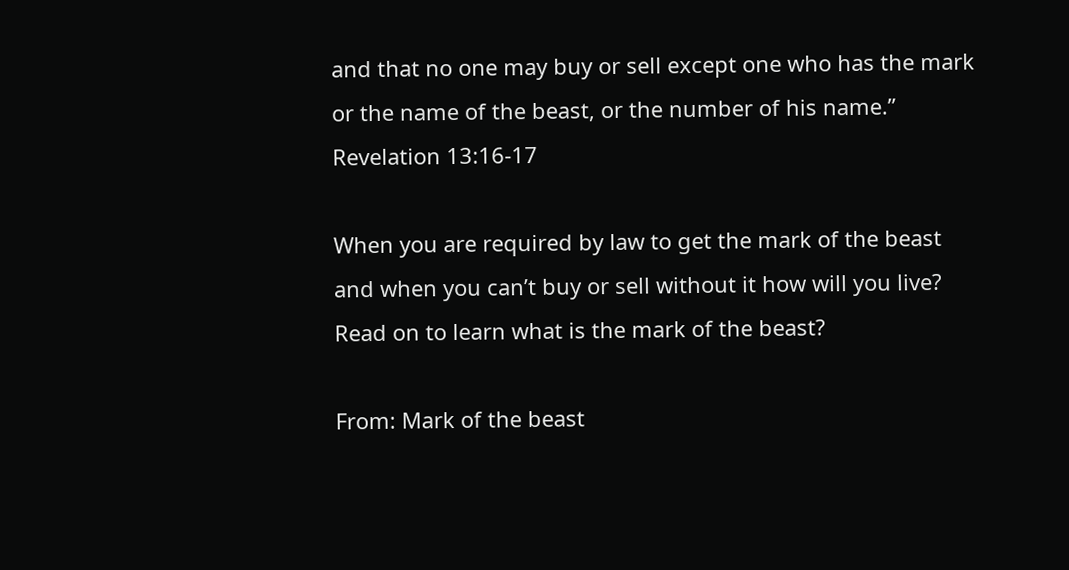and that no one may buy or sell except one who has the mark or the name of the beast, or the number of his name.” Revelation 13:16-17

When you are required by law to get the mark of the beast and when you can’t buy or sell without it how will you live?
Read on to learn what is the mark of the beast?

From: Mark of the beast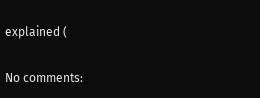explained (

No comments: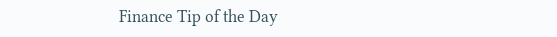Finance Tip of the Day